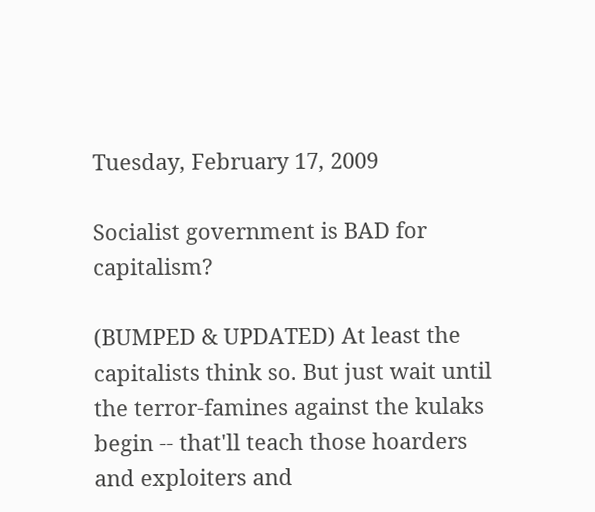Tuesday, February 17, 2009

Socialist government is BAD for capitalism?

(BUMPED & UPDATED) At least the capitalists think so. But just wait until the terror-famines against the kulaks begin -- that'll teach those hoarders and exploiters and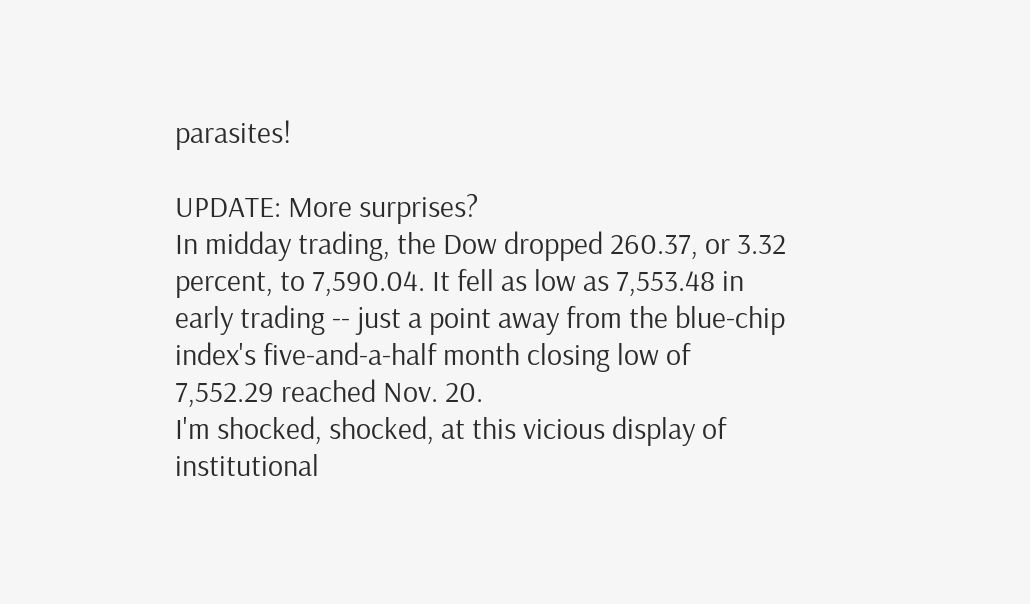parasites!

UPDATE: More surprises?
In midday trading, the Dow dropped 260.37, or 3.32 percent, to 7,590.04. It fell as low as 7,553.48 in early trading -- just a point away from the blue-chip index's five-and-a-half month closing low of 7,552.29 reached Nov. 20.
I'm shocked, shocked, at this vicious display of institutional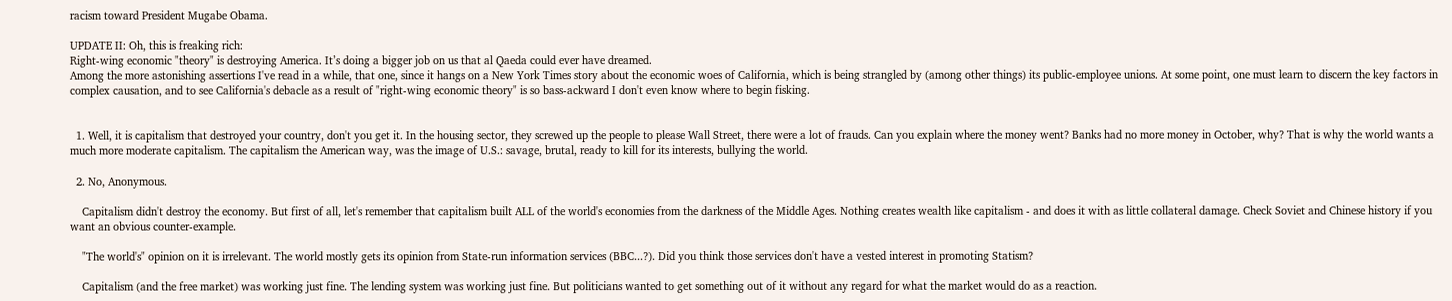racism toward President Mugabe Obama.

UPDATE II: Oh, this is freaking rich:
Right-wing economic "theory" is destroying America. It’s doing a bigger job on us that al Qaeda could ever have dreamed.
Among the more astonishing assertions I've read in a while, that one, since it hangs on a New York Times story about the economic woes of California, which is being strangled by (among other things) its public-employee unions. At some point, one must learn to discern the key factors in complex causation, and to see California's debacle as a result of "right-wing economic theory" is so bass-ackward I don't even know where to begin fisking.


  1. Well, it is capitalism that destroyed your country, don't you get it. In the housing sector, they screwed up the people to please Wall Street, there were a lot of frauds. Can you explain where the money went? Banks had no more money in October, why? That is why the world wants a much more moderate capitalism. The capitalism the American way, was the image of U.S.: savage, brutal, ready to kill for its interests, bullying the world.

  2. No, Anonymous.

    Capitalism didn't destroy the economy. But first of all, let's remember that capitalism built ALL of the world's economies from the darkness of the Middle Ages. Nothing creates wealth like capitalism - and does it with as little collateral damage. Check Soviet and Chinese history if you want an obvious counter-example.

    "The world's" opinion on it is irrelevant. The world mostly gets its opinion from State-run information services (BBC...?). Did you think those services don't have a vested interest in promoting Statism?

    Capitalism (and the free market) was working just fine. The lending system was working just fine. But politicians wanted to get something out of it without any regard for what the market would do as a reaction.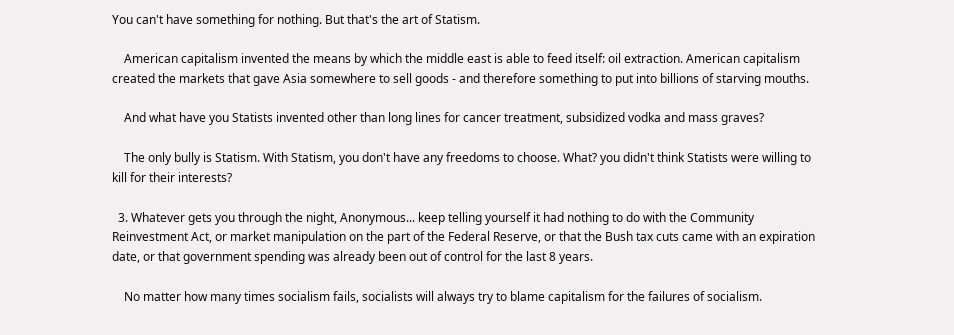You can't have something for nothing. But that's the art of Statism.

    American capitalism invented the means by which the middle east is able to feed itself: oil extraction. American capitalism created the markets that gave Asia somewhere to sell goods - and therefore something to put into billions of starving mouths.

    And what have you Statists invented other than long lines for cancer treatment, subsidized vodka and mass graves?

    The only bully is Statism. With Statism, you don't have any freedoms to choose. What? you didn't think Statists were willing to kill for their interests?

  3. Whatever gets you through the night, Anonymous... keep telling yourself it had nothing to do with the Community Reinvestment Act, or market manipulation on the part of the Federal Reserve, or that the Bush tax cuts came with an expiration date, or that government spending was already been out of control for the last 8 years.

    No matter how many times socialism fails, socialists will always try to blame capitalism for the failures of socialism.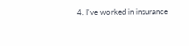4. I've worked in insurance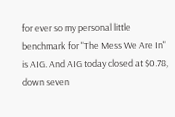for ever so my personal little benchmark for "The Mess We Are In" is AIG. And AIG today closed at $0.78, down seven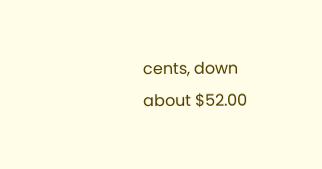cents, down about $52.00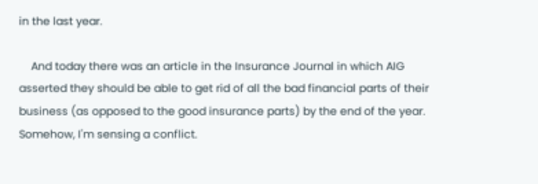in the last year.

    And today there was an article in the Insurance Journal in which AIG asserted they should be able to get rid of all the bad financial parts of their business (as opposed to the good insurance parts) by the end of the year. Somehow, I'm sensing a conflict.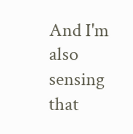And I'm also sensing that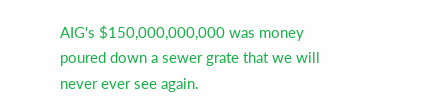AIG's $150,000,000,000 was money poured down a sewer grate that we will never ever see again.